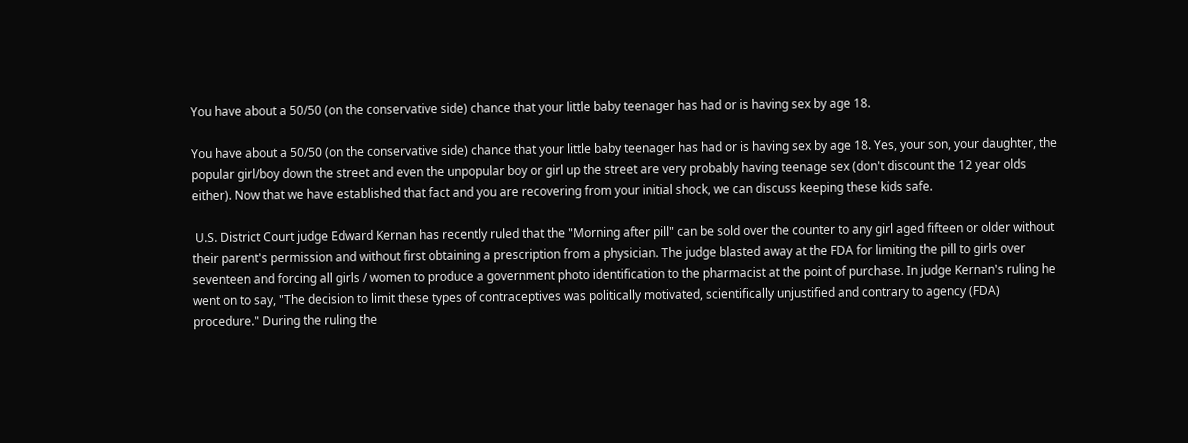You have about a 50/50 (on the conservative side) chance that your little baby teenager has had or is having sex by age 18.

You have about a 50/50 (on the conservative side) chance that your little baby teenager has had or is having sex by age 18. Yes, your son, your daughter, the popular girl/boy down the street and even the unpopular boy or girl up the street are very probably having teenage sex (don't discount the 12 year olds either). Now that we have established that fact and you are recovering from your initial shock, we can discuss keeping these kids safe.

 U.S. District Court judge Edward Kernan has recently ruled that the "Morning after pill" can be sold over the counter to any girl aged fifteen or older without their parent's permission and without first obtaining a prescription from a physician. The judge blasted away at the FDA for limiting the pill to girls over seventeen and forcing all girls / women to produce a government photo identification to the pharmacist at the point of purchase. In judge Kernan's ruling he went on to say, "The decision to limit these types of contraceptives was politically motivated, scientifically unjustified and contrary to agency (FDA) procedure." During the ruling the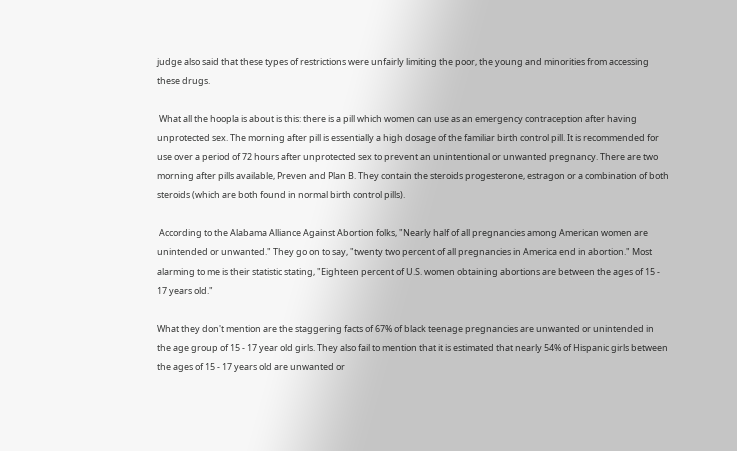judge also said that these types of restrictions were unfairly limiting the poor, the young and minorities from accessing these drugs.

 What all the hoopla is about is this: there is a pill which women can use as an emergency contraception after having unprotected sex. The morning after pill is essentially a high dosage of the familiar birth control pill. It is recommended for use over a period of 72 hours after unprotected sex to prevent an unintentional or unwanted pregnancy. There are two morning after pills available, Preven and Plan B. They contain the steroids progesterone, estragon or a combination of both steroids (which are both found in normal birth control pills).

 According to the Alabama Alliance Against Abortion folks, "Nearly half of all pregnancies among American women are unintended or unwanted." They go on to say, "twenty two percent of all pregnancies in America end in abortion." Most alarming to me is their statistic stating, "Eighteen percent of U.S. women obtaining abortions are between the ages of 15 - 17 years old."

What they don't mention are the staggering facts of 67% of black teenage pregnancies are unwanted or unintended in the age group of 15 - 17 year old girls. They also fail to mention that it is estimated that nearly 54% of Hispanic girls between the ages of 15 - 17 years old are unwanted or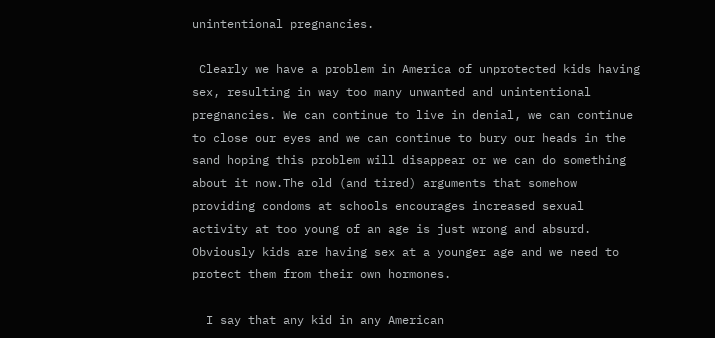unintentional pregnancies.

 Clearly we have a problem in America of unprotected kids having sex, resulting in way too many unwanted and unintentional pregnancies. We can continue to live in denial, we can continue to close our eyes and we can continue to bury our heads in the sand hoping this problem will disappear or we can do something about it now.The old (and tired) arguments that somehow providing condoms at schools encourages increased sexual activity at too young of an age is just wrong and absurd. Obviously kids are having sex at a younger age and we need to protect them from their own hormones.

  I say that any kid in any American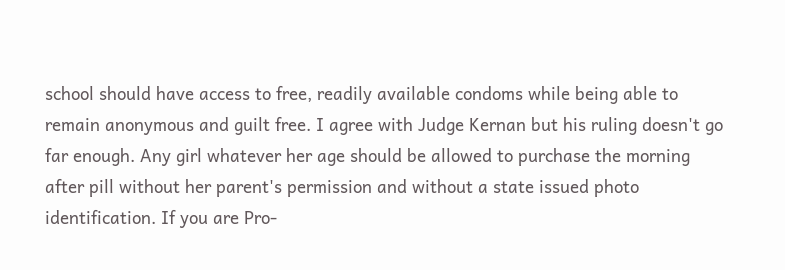school should have access to free, readily available condoms while being able to remain anonymous and guilt free. I agree with Judge Kernan but his ruling doesn't go far enough. Any girl whatever her age should be allowed to purchase the morning after pill without her parent's permission and without a state issued photo identification. If you are Pro-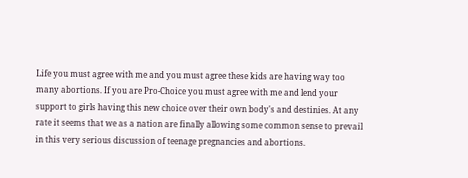Life you must agree with me and you must agree these kids are having way too many abortions. If you are Pro-Choice you must agree with me and lend your support to girls having this new choice over their own body's and destinies. At any rate it seems that we as a nation are finally allowing some common sense to prevail in this very serious discussion of teenage pregnancies and abortions.